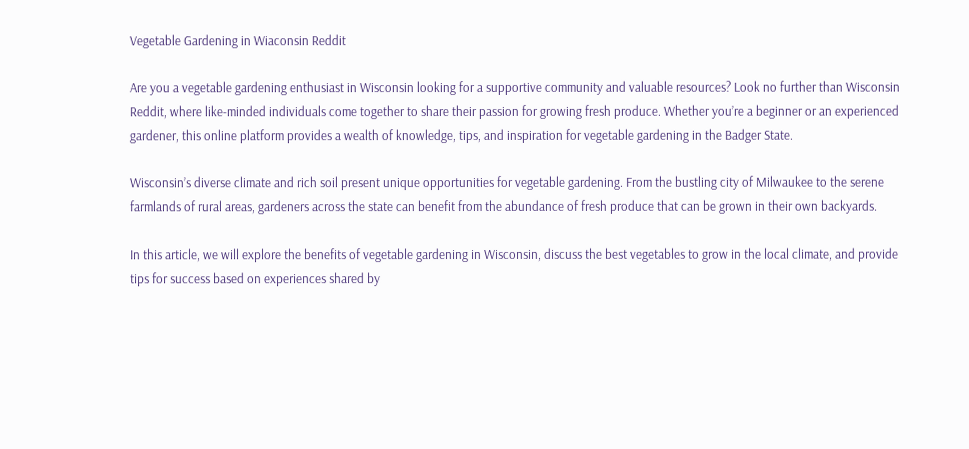Vegetable Gardening in Wiaconsin Reddit

Are you a vegetable gardening enthusiast in Wisconsin looking for a supportive community and valuable resources? Look no further than Wisconsin Reddit, where like-minded individuals come together to share their passion for growing fresh produce. Whether you’re a beginner or an experienced gardener, this online platform provides a wealth of knowledge, tips, and inspiration for vegetable gardening in the Badger State.

Wisconsin’s diverse climate and rich soil present unique opportunities for vegetable gardening. From the bustling city of Milwaukee to the serene farmlands of rural areas, gardeners across the state can benefit from the abundance of fresh produce that can be grown in their own backyards.

In this article, we will explore the benefits of vegetable gardening in Wisconsin, discuss the best vegetables to grow in the local climate, and provide tips for success based on experiences shared by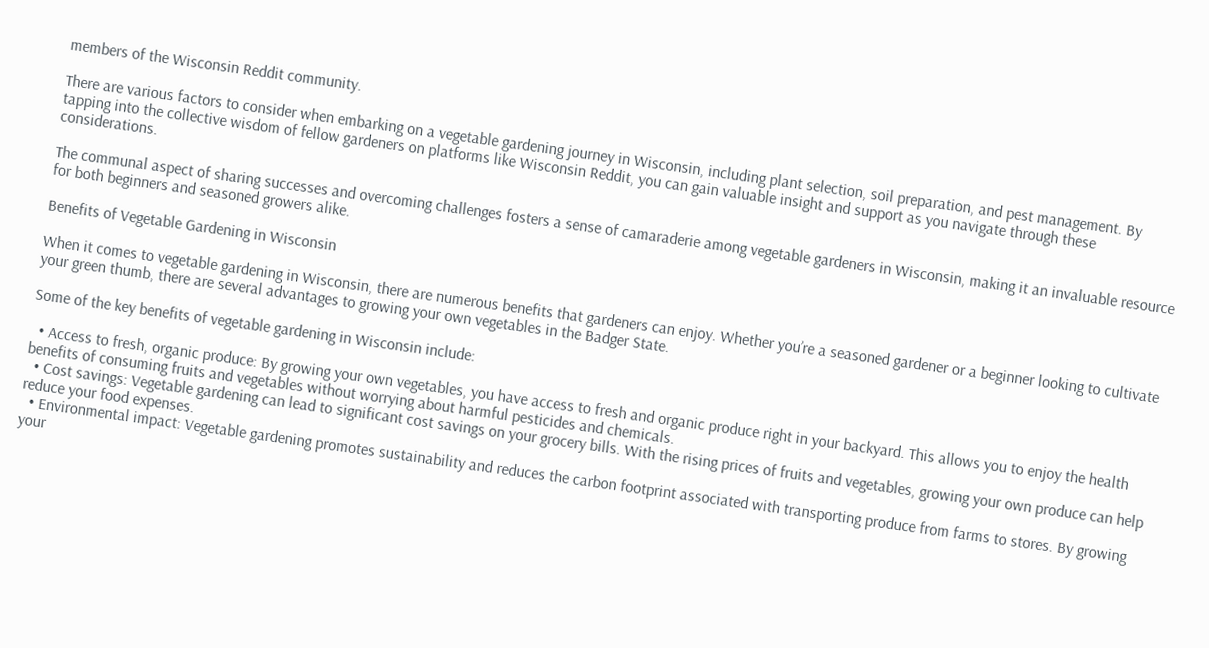members of the Wisconsin Reddit community.

There are various factors to consider when embarking on a vegetable gardening journey in Wisconsin, including plant selection, soil preparation, and pest management. By tapping into the collective wisdom of fellow gardeners on platforms like Wisconsin Reddit, you can gain valuable insight and support as you navigate through these considerations.

The communal aspect of sharing successes and overcoming challenges fosters a sense of camaraderie among vegetable gardeners in Wisconsin, making it an invaluable resource for both beginners and seasoned growers alike.

Benefits of Vegetable Gardening in Wisconsin

When it comes to vegetable gardening in Wisconsin, there are numerous benefits that gardeners can enjoy. Whether you’re a seasoned gardener or a beginner looking to cultivate your green thumb, there are several advantages to growing your own vegetables in the Badger State.

Some of the key benefits of vegetable gardening in Wisconsin include:

  • Access to fresh, organic produce: By growing your own vegetables, you have access to fresh and organic produce right in your backyard. This allows you to enjoy the health benefits of consuming fruits and vegetables without worrying about harmful pesticides and chemicals.
  • Cost savings: Vegetable gardening can lead to significant cost savings on your grocery bills. With the rising prices of fruits and vegetables, growing your own produce can help reduce your food expenses.
  • Environmental impact: Vegetable gardening promotes sustainability and reduces the carbon footprint associated with transporting produce from farms to stores. By growing your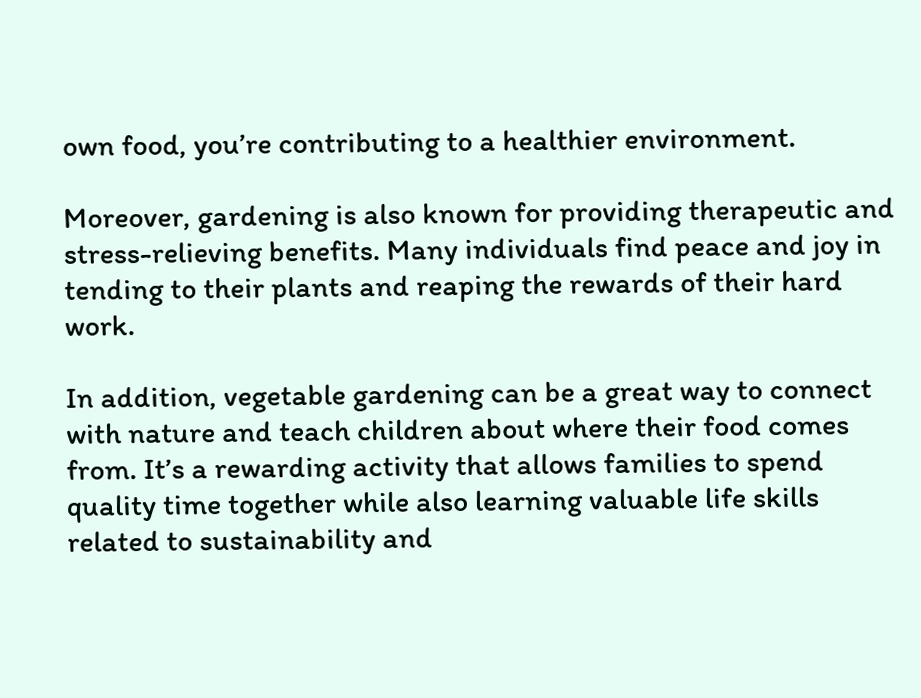own food, you’re contributing to a healthier environment.

Moreover, gardening is also known for providing therapeutic and stress-relieving benefits. Many individuals find peace and joy in tending to their plants and reaping the rewards of their hard work.

In addition, vegetable gardening can be a great way to connect with nature and teach children about where their food comes from. It’s a rewarding activity that allows families to spend quality time together while also learning valuable life skills related to sustainability and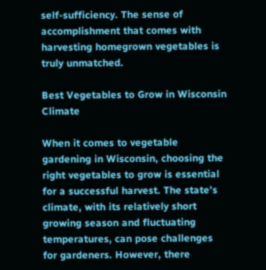self-sufficiency. The sense of accomplishment that comes with harvesting homegrown vegetables is truly unmatched.

Best Vegetables to Grow in Wisconsin Climate

When it comes to vegetable gardening in Wisconsin, choosing the right vegetables to grow is essential for a successful harvest. The state’s climate, with its relatively short growing season and fluctuating temperatures, can pose challenges for gardeners. However, there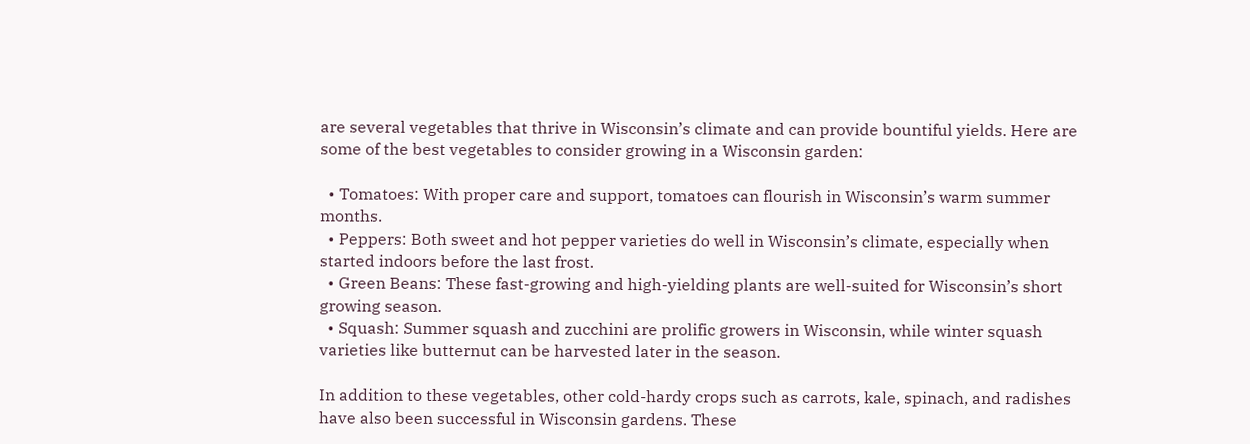are several vegetables that thrive in Wisconsin’s climate and can provide bountiful yields. Here are some of the best vegetables to consider growing in a Wisconsin garden:

  • Tomatoes: With proper care and support, tomatoes can flourish in Wisconsin’s warm summer months.
  • Peppers: Both sweet and hot pepper varieties do well in Wisconsin’s climate, especially when started indoors before the last frost.
  • Green Beans: These fast-growing and high-yielding plants are well-suited for Wisconsin’s short growing season.
  • Squash: Summer squash and zucchini are prolific growers in Wisconsin, while winter squash varieties like butternut can be harvested later in the season.

In addition to these vegetables, other cold-hardy crops such as carrots, kale, spinach, and radishes have also been successful in Wisconsin gardens. These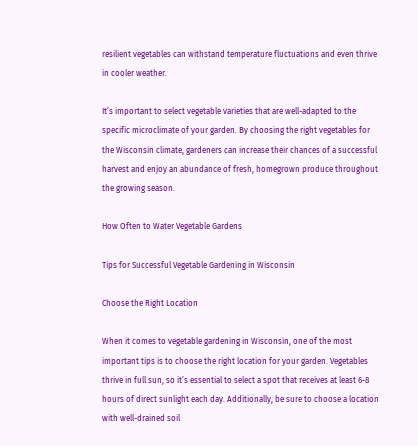resilient vegetables can withstand temperature fluctuations and even thrive in cooler weather.

It’s important to select vegetable varieties that are well-adapted to the specific microclimate of your garden. By choosing the right vegetables for the Wisconsin climate, gardeners can increase their chances of a successful harvest and enjoy an abundance of fresh, homegrown produce throughout the growing season.

How Often to Water Vegetable Gardens

Tips for Successful Vegetable Gardening in Wisconsin

Choose the Right Location

When it comes to vegetable gardening in Wisconsin, one of the most important tips is to choose the right location for your garden. Vegetables thrive in full sun, so it’s essential to select a spot that receives at least 6-8 hours of direct sunlight each day. Additionally, be sure to choose a location with well-drained soil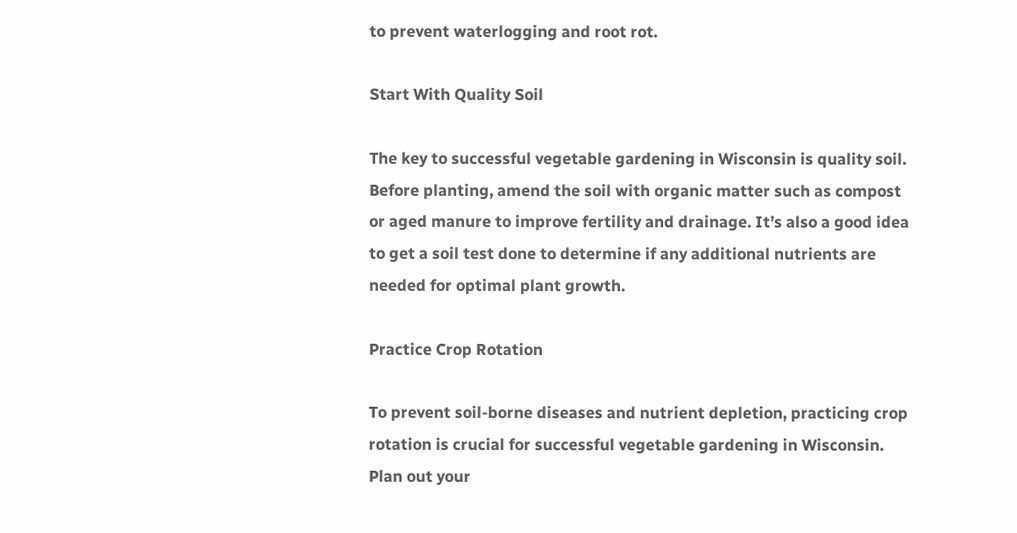to prevent waterlogging and root rot.

Start With Quality Soil

The key to successful vegetable gardening in Wisconsin is quality soil. Before planting, amend the soil with organic matter such as compost or aged manure to improve fertility and drainage. It’s also a good idea to get a soil test done to determine if any additional nutrients are needed for optimal plant growth.

Practice Crop Rotation

To prevent soil-borne diseases and nutrient depletion, practicing crop rotation is crucial for successful vegetable gardening in Wisconsin. Plan out your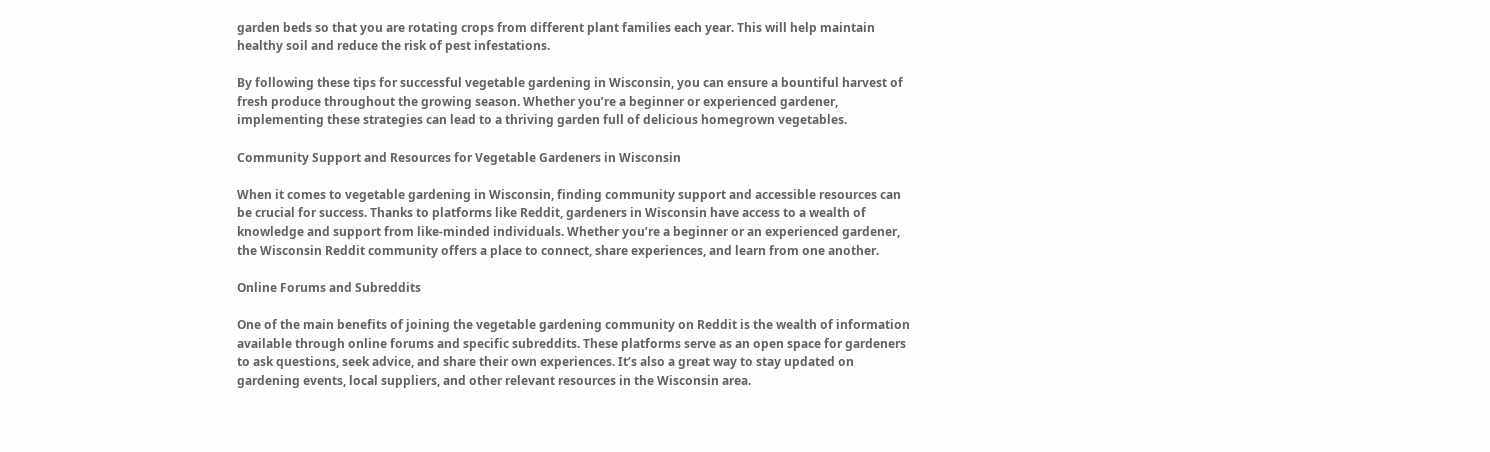garden beds so that you are rotating crops from different plant families each year. This will help maintain healthy soil and reduce the risk of pest infestations.

By following these tips for successful vegetable gardening in Wisconsin, you can ensure a bountiful harvest of fresh produce throughout the growing season. Whether you’re a beginner or experienced gardener, implementing these strategies can lead to a thriving garden full of delicious homegrown vegetables.

Community Support and Resources for Vegetable Gardeners in Wisconsin

When it comes to vegetable gardening in Wisconsin, finding community support and accessible resources can be crucial for success. Thanks to platforms like Reddit, gardeners in Wisconsin have access to a wealth of knowledge and support from like-minded individuals. Whether you’re a beginner or an experienced gardener, the Wisconsin Reddit community offers a place to connect, share experiences, and learn from one another.

Online Forums and Subreddits

One of the main benefits of joining the vegetable gardening community on Reddit is the wealth of information available through online forums and specific subreddits. These platforms serve as an open space for gardeners to ask questions, seek advice, and share their own experiences. It’s also a great way to stay updated on gardening events, local suppliers, and other relevant resources in the Wisconsin area.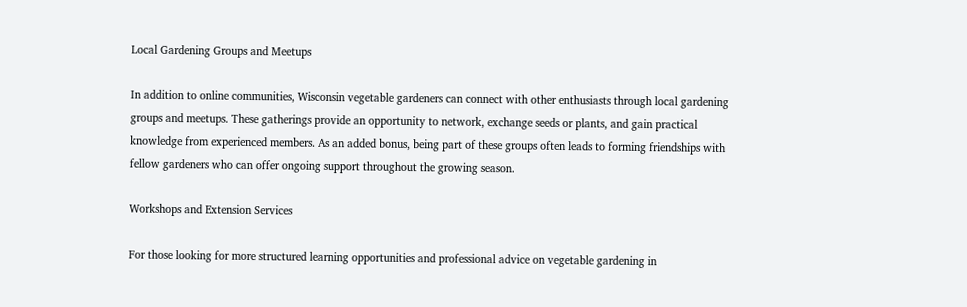Local Gardening Groups and Meetups

In addition to online communities, Wisconsin vegetable gardeners can connect with other enthusiasts through local gardening groups and meetups. These gatherings provide an opportunity to network, exchange seeds or plants, and gain practical knowledge from experienced members. As an added bonus, being part of these groups often leads to forming friendships with fellow gardeners who can offer ongoing support throughout the growing season.

Workshops and Extension Services

For those looking for more structured learning opportunities and professional advice on vegetable gardening in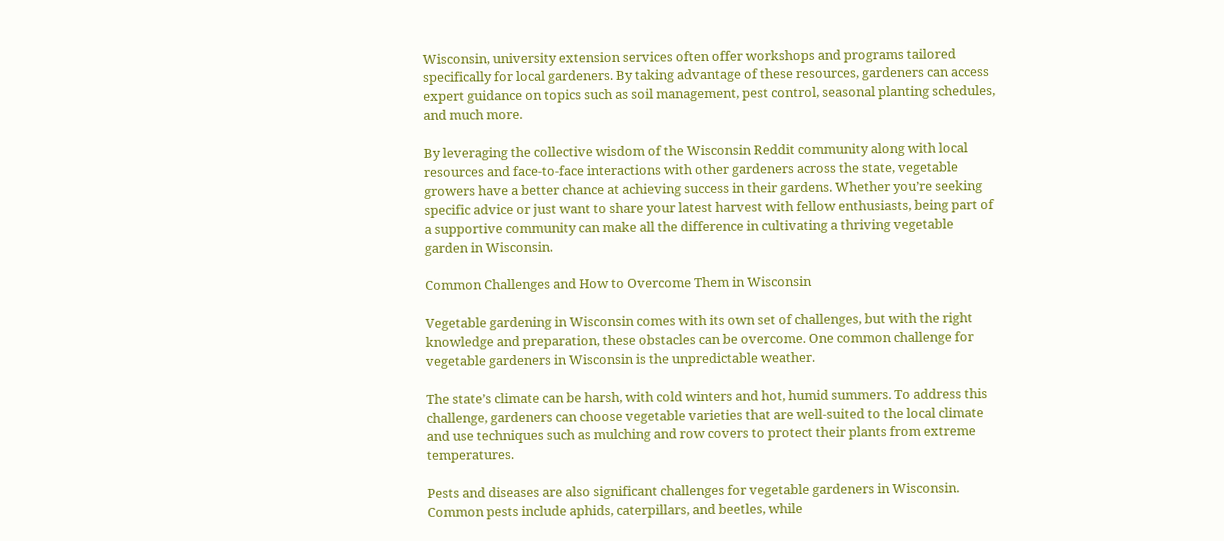Wisconsin, university extension services often offer workshops and programs tailored specifically for local gardeners. By taking advantage of these resources, gardeners can access expert guidance on topics such as soil management, pest control, seasonal planting schedules, and much more.

By leveraging the collective wisdom of the Wisconsin Reddit community along with local resources and face-to-face interactions with other gardeners across the state, vegetable growers have a better chance at achieving success in their gardens. Whether you’re seeking specific advice or just want to share your latest harvest with fellow enthusiasts, being part of a supportive community can make all the difference in cultivating a thriving vegetable garden in Wisconsin.

Common Challenges and How to Overcome Them in Wisconsin

Vegetable gardening in Wisconsin comes with its own set of challenges, but with the right knowledge and preparation, these obstacles can be overcome. One common challenge for vegetable gardeners in Wisconsin is the unpredictable weather.

The state’s climate can be harsh, with cold winters and hot, humid summers. To address this challenge, gardeners can choose vegetable varieties that are well-suited to the local climate and use techniques such as mulching and row covers to protect their plants from extreme temperatures.

Pests and diseases are also significant challenges for vegetable gardeners in Wisconsin. Common pests include aphids, caterpillars, and beetles, while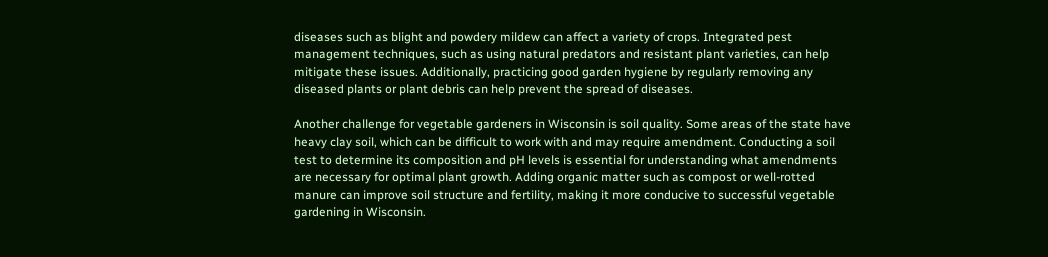diseases such as blight and powdery mildew can affect a variety of crops. Integrated pest management techniques, such as using natural predators and resistant plant varieties, can help mitigate these issues. Additionally, practicing good garden hygiene by regularly removing any diseased plants or plant debris can help prevent the spread of diseases.

Another challenge for vegetable gardeners in Wisconsin is soil quality. Some areas of the state have heavy clay soil, which can be difficult to work with and may require amendment. Conducting a soil test to determine its composition and pH levels is essential for understanding what amendments are necessary for optimal plant growth. Adding organic matter such as compost or well-rotted manure can improve soil structure and fertility, making it more conducive to successful vegetable gardening in Wisconsin.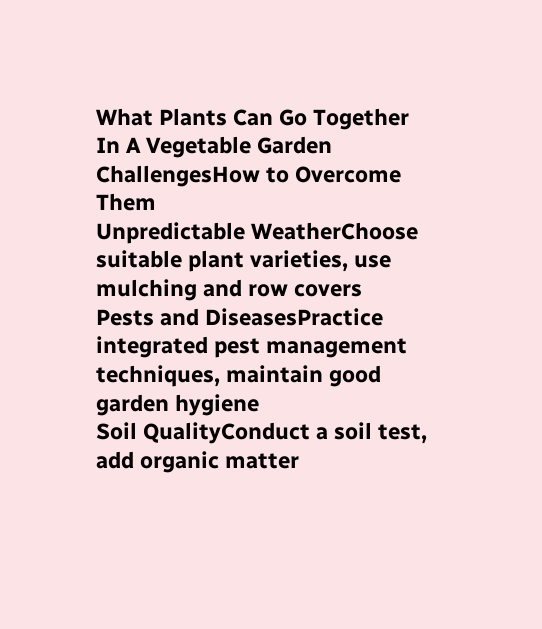What Plants Can Go Together In A Vegetable Garden
ChallengesHow to Overcome Them
Unpredictable WeatherChoose suitable plant varieties, use mulching and row covers
Pests and DiseasesPractice integrated pest management techniques, maintain good garden hygiene
Soil QualityConduct a soil test, add organic matter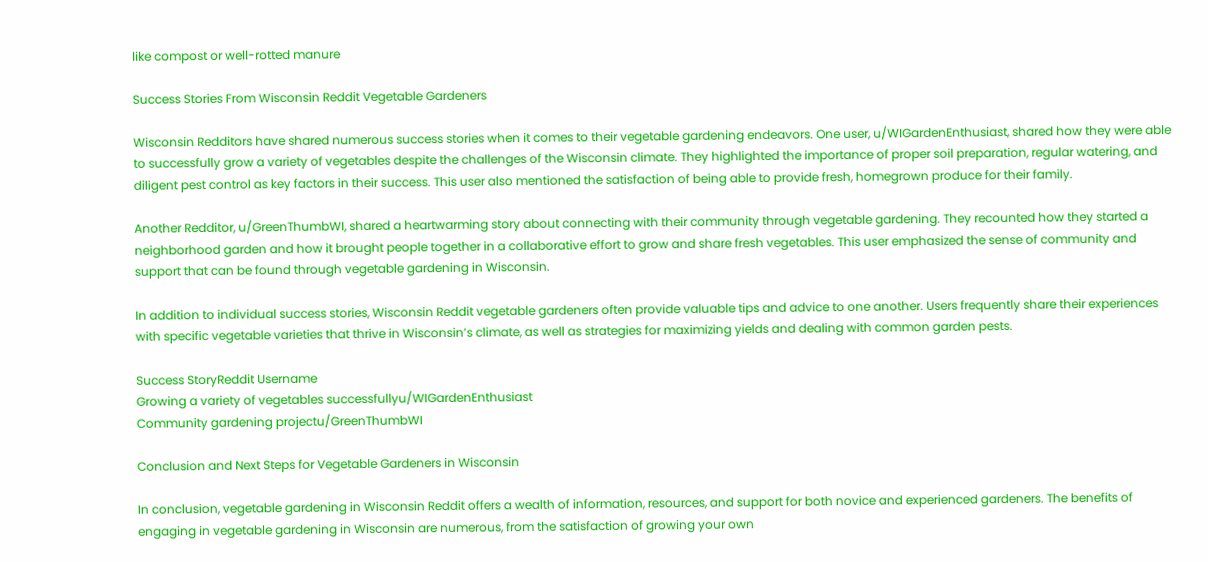like compost or well-rotted manure

Success Stories From Wisconsin Reddit Vegetable Gardeners

Wisconsin Redditors have shared numerous success stories when it comes to their vegetable gardening endeavors. One user, u/WIGardenEnthusiast, shared how they were able to successfully grow a variety of vegetables despite the challenges of the Wisconsin climate. They highlighted the importance of proper soil preparation, regular watering, and diligent pest control as key factors in their success. This user also mentioned the satisfaction of being able to provide fresh, homegrown produce for their family.

Another Redditor, u/GreenThumbWI, shared a heartwarming story about connecting with their community through vegetable gardening. They recounted how they started a neighborhood garden and how it brought people together in a collaborative effort to grow and share fresh vegetables. This user emphasized the sense of community and support that can be found through vegetable gardening in Wisconsin.

In addition to individual success stories, Wisconsin Reddit vegetable gardeners often provide valuable tips and advice to one another. Users frequently share their experiences with specific vegetable varieties that thrive in Wisconsin’s climate, as well as strategies for maximizing yields and dealing with common garden pests.

Success StoryReddit Username
Growing a variety of vegetables successfullyu/WIGardenEnthusiast
Community gardening projectu/GreenThumbWI

Conclusion and Next Steps for Vegetable Gardeners in Wisconsin

In conclusion, vegetable gardening in Wisconsin Reddit offers a wealth of information, resources, and support for both novice and experienced gardeners. The benefits of engaging in vegetable gardening in Wisconsin are numerous, from the satisfaction of growing your own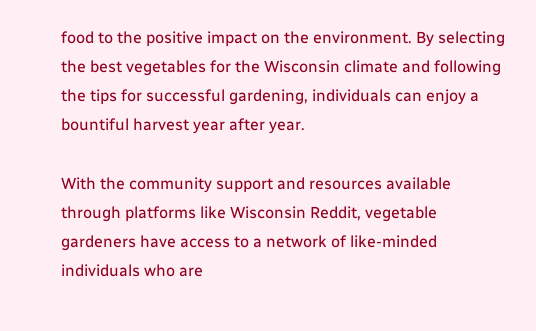food to the positive impact on the environment. By selecting the best vegetables for the Wisconsin climate and following the tips for successful gardening, individuals can enjoy a bountiful harvest year after year.

With the community support and resources available through platforms like Wisconsin Reddit, vegetable gardeners have access to a network of like-minded individuals who are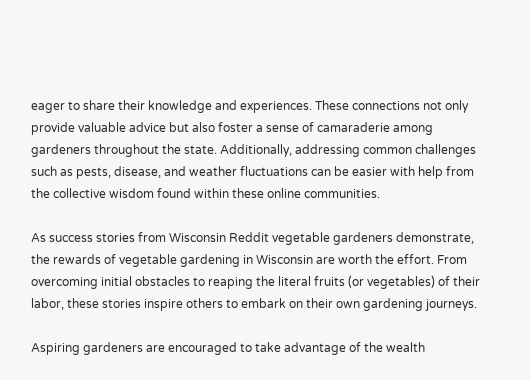eager to share their knowledge and experiences. These connections not only provide valuable advice but also foster a sense of camaraderie among gardeners throughout the state. Additionally, addressing common challenges such as pests, disease, and weather fluctuations can be easier with help from the collective wisdom found within these online communities.

As success stories from Wisconsin Reddit vegetable gardeners demonstrate, the rewards of vegetable gardening in Wisconsin are worth the effort. From overcoming initial obstacles to reaping the literal fruits (or vegetables) of their labor, these stories inspire others to embark on their own gardening journeys.

Aspiring gardeners are encouraged to take advantage of the wealth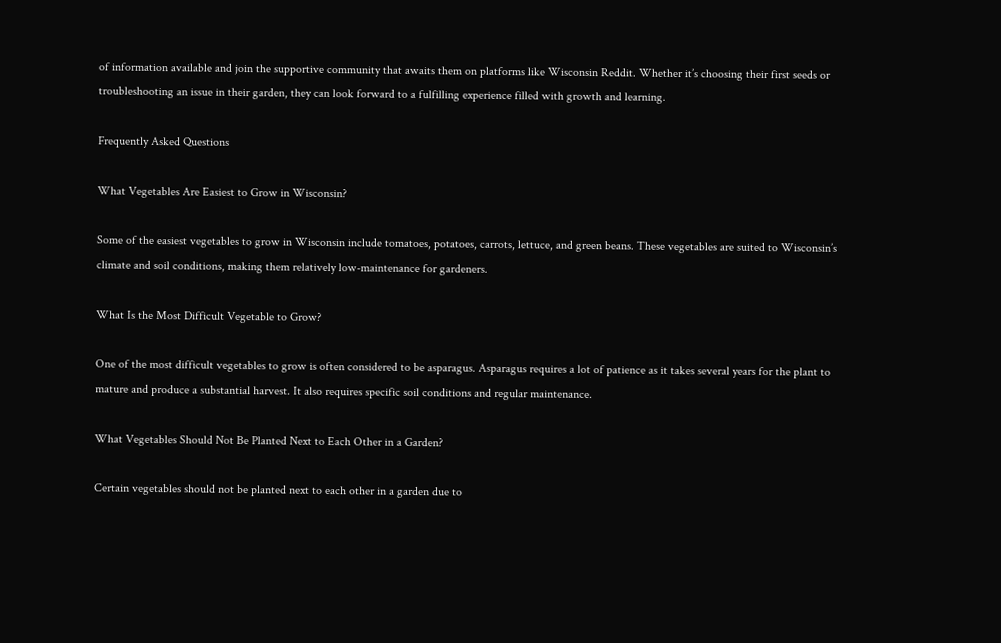of information available and join the supportive community that awaits them on platforms like Wisconsin Reddit. Whether it’s choosing their first seeds or troubleshooting an issue in their garden, they can look forward to a fulfilling experience filled with growth and learning.

Frequently Asked Questions

What Vegetables Are Easiest to Grow in Wisconsin?

Some of the easiest vegetables to grow in Wisconsin include tomatoes, potatoes, carrots, lettuce, and green beans. These vegetables are suited to Wisconsin’s climate and soil conditions, making them relatively low-maintenance for gardeners.

What Is the Most Difficult Vegetable to Grow?

One of the most difficult vegetables to grow is often considered to be asparagus. Asparagus requires a lot of patience as it takes several years for the plant to mature and produce a substantial harvest. It also requires specific soil conditions and regular maintenance.

What Vegetables Should Not Be Planted Next to Each Other in a Garden?

Certain vegetables should not be planted next to each other in a garden due to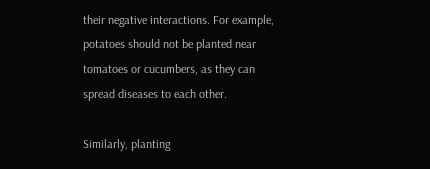their negative interactions. For example, potatoes should not be planted near tomatoes or cucumbers, as they can spread diseases to each other.

Similarly, planting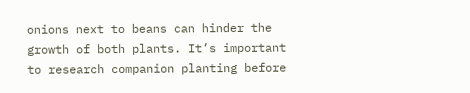onions next to beans can hinder the growth of both plants. It’s important to research companion planting before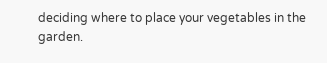deciding where to place your vegetables in the garden.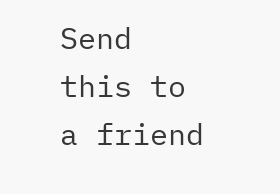Send this to a friend